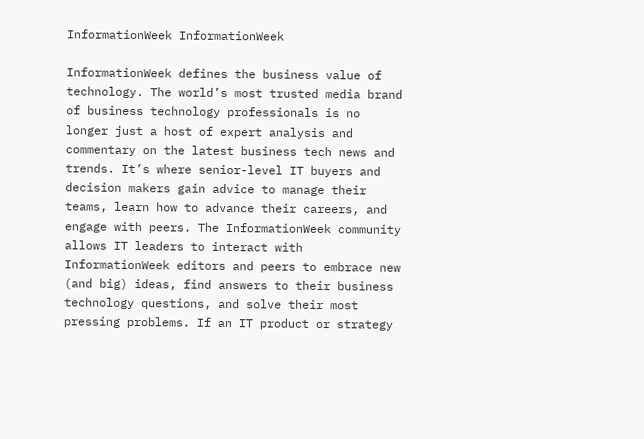InformationWeek InformationWeek

InformationWeek defines the business value of technology. The world’s most trusted media brand of business technology professionals is no longer just a host of expert analysis and commentary on the latest business tech news and trends. It’s where senior-level IT buyers and decision makers gain advice to manage their teams, learn how to advance their careers, and engage with peers. The InformationWeek community allows IT leaders to interact with InformationWeek editors and peers to embrace new (and big) ideas, find answers to their business technology questions, and solve their most pressing problems. If an IT product or strategy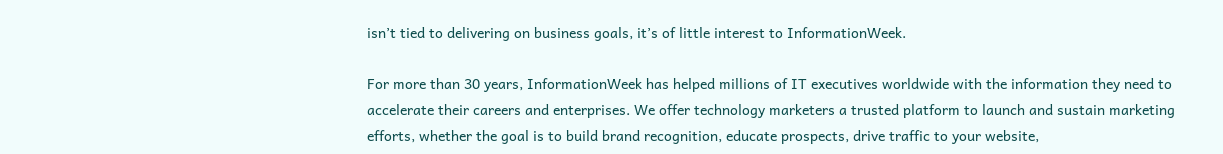isn’t tied to delivering on business goals, it’s of little interest to InformationWeek.

For more than 30 years, InformationWeek has helped millions of IT executives worldwide with the information they need to accelerate their careers and enterprises. We offer technology marketers a trusted platform to launch and sustain marketing efforts, whether the goal is to build brand recognition, educate prospects, drive traffic to your website,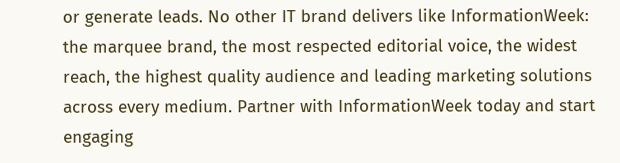or generate leads. No other IT brand delivers like InformationWeek: the marquee brand, the most respected editorial voice, the widest reach, the highest quality audience and leading marketing solutions across every medium. Partner with InformationWeek today and start engaging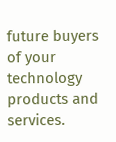future buyers of your technology products and services.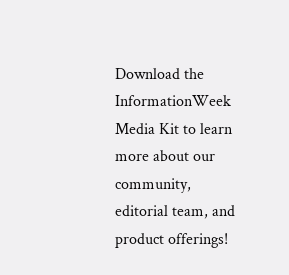Download the InformationWeek Media Kit to learn more about our community, editorial team, and product offerings!